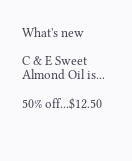What's new

C & E Sweet Almond Oil is...

50% off...$12.50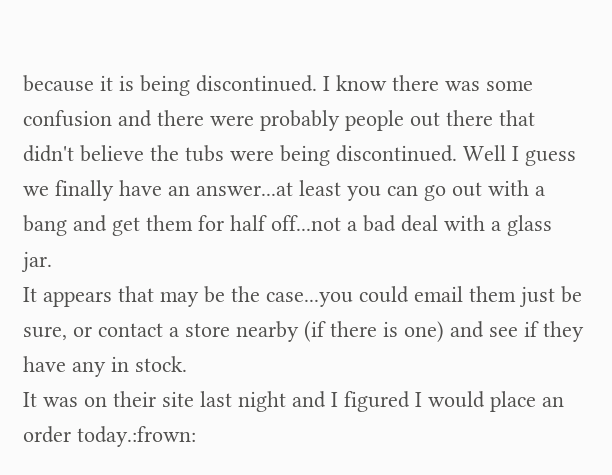because it is being discontinued. I know there was some confusion and there were probably people out there that didn't believe the tubs were being discontinued. Well I guess we finally have an answer...at least you can go out with a bang and get them for half off...not a bad deal with a glass jar.
It appears that may be the case...you could email them just be sure, or contact a store nearby (if there is one) and see if they have any in stock.
It was on their site last night and I figured I would place an order today.:frown: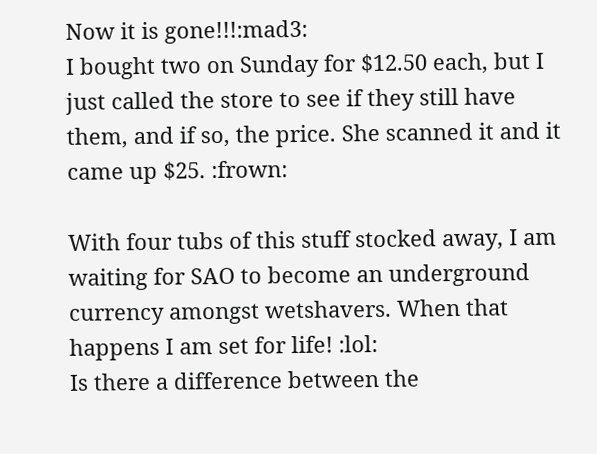Now it is gone!!!:mad3:
I bought two on Sunday for $12.50 each, but I just called the store to see if they still have them, and if so, the price. She scanned it and it came up $25. :frown:

With four tubs of this stuff stocked away, I am waiting for SAO to become an underground currency amongst wetshavers. When that happens I am set for life! :lol:
Is there a difference between the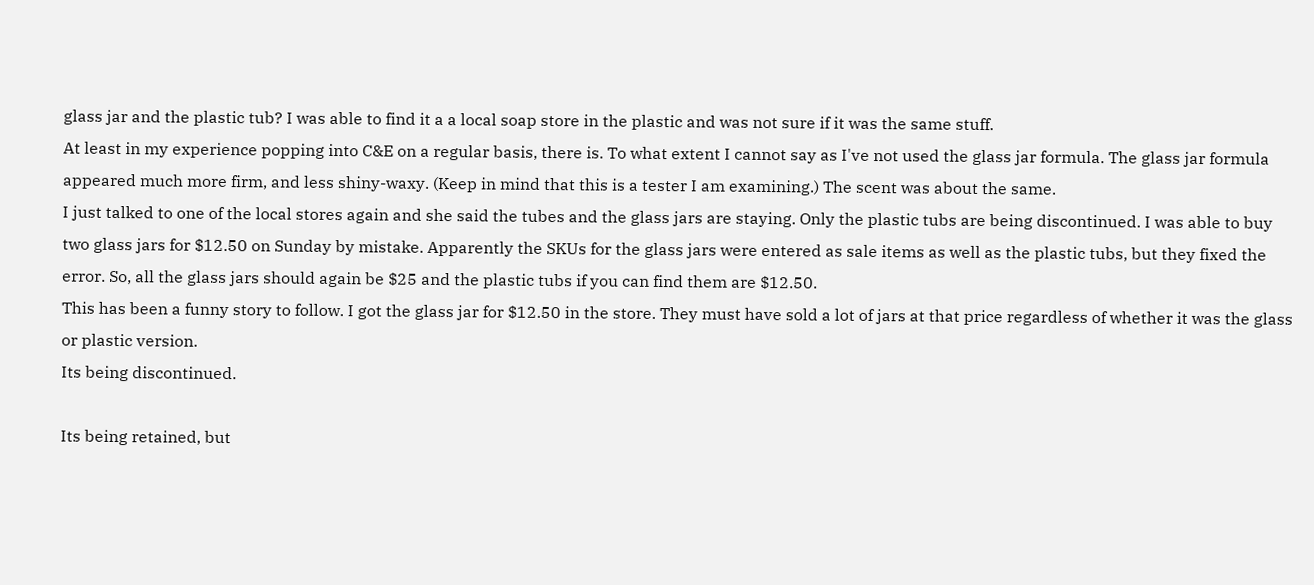glass jar and the plastic tub? I was able to find it a a local soap store in the plastic and was not sure if it was the same stuff.
At least in my experience popping into C&E on a regular basis, there is. To what extent I cannot say as I've not used the glass jar formula. The glass jar formula appeared much more firm, and less shiny-waxy. (Keep in mind that this is a tester I am examining.) The scent was about the same.
I just talked to one of the local stores again and she said the tubes and the glass jars are staying. Only the plastic tubs are being discontinued. I was able to buy two glass jars for $12.50 on Sunday by mistake. Apparently the SKUs for the glass jars were entered as sale items as well as the plastic tubs, but they fixed the error. So, all the glass jars should again be $25 and the plastic tubs if you can find them are $12.50.
This has been a funny story to follow. I got the glass jar for $12.50 in the store. They must have sold a lot of jars at that price regardless of whether it was the glass or plastic version.
Its being discontinued.

Its being retained, but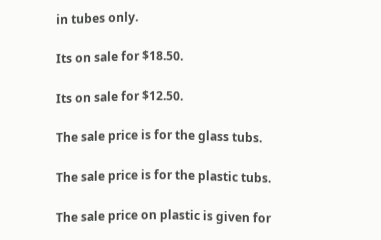in tubes only.

Its on sale for $18.50.

Its on sale for $12.50.

The sale price is for the glass tubs.

The sale price is for the plastic tubs.

The sale price on plastic is given for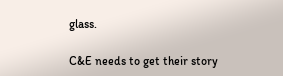glass.

C&E needs to get their story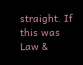straight. If this was Law &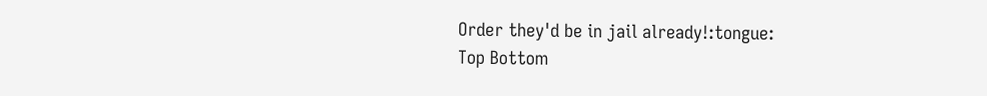Order they'd be in jail already!:tongue:
Top Bottom